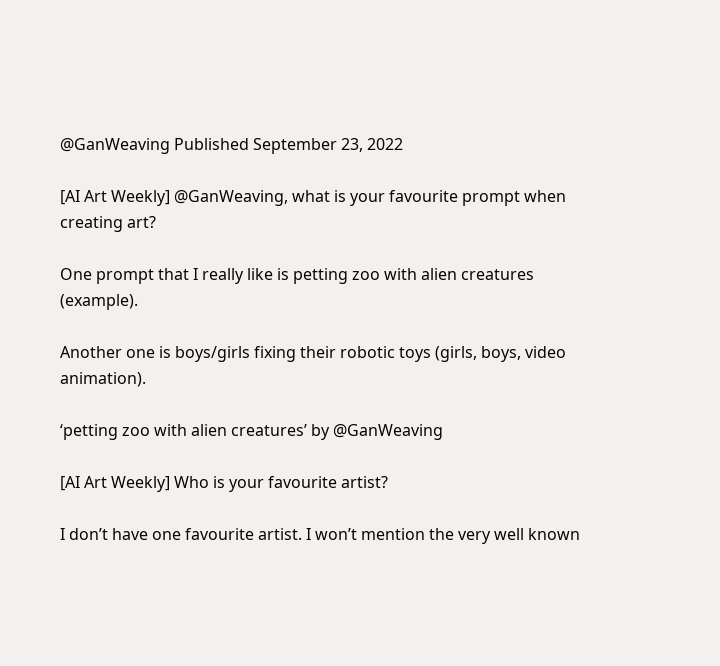@GanWeaving Published September 23, 2022

[AI Art Weekly] @GanWeaving, what is your favourite prompt when creating art?

One prompt that I really like is petting zoo with alien creatures (example).

Another one is boys/girls fixing their robotic toys (girls, boys, video animation).

‘petting zoo with alien creatures’ by @GanWeaving

[AI Art Weekly] Who is your favourite artist?

I don’t have one favourite artist. I won’t mention the very well known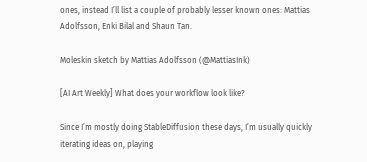ones, instead I’ll list a couple of probably lesser known ones: Mattias Adolfsson, Enki Bilal and Shaun Tan.

Moleskin sketch by Mattias Adolfsson (@MattiasInk)

[AI Art Weekly] What does your workflow look like?

Since I’m mostly doing StableDiffusion these days, I’m usually quickly iterating ideas on, playing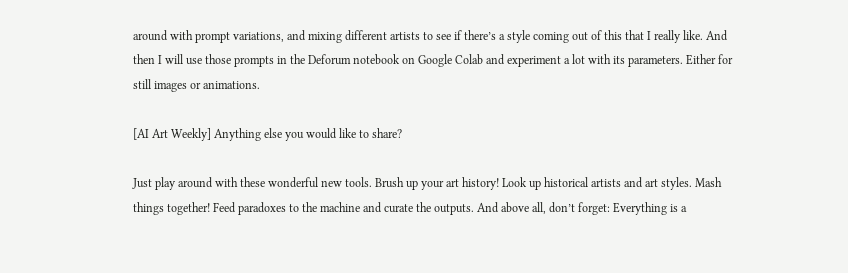around with prompt variations, and mixing different artists to see if there’s a style coming out of this that I really like. And then I will use those prompts in the Deforum notebook on Google Colab and experiment a lot with its parameters. Either for still images or animations.

[AI Art Weekly] Anything else you would like to share?

Just play around with these wonderful new tools. Brush up your art history! Look up historical artists and art styles. Mash things together! Feed paradoxes to the machine and curate the outputs. And above all, don’t forget: Everything is a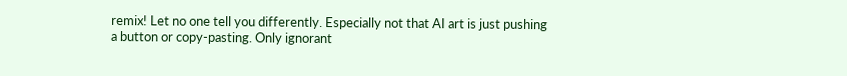remix! Let no one tell you differently. Especially not that AI art is just pushing a button or copy-pasting. Only ignorant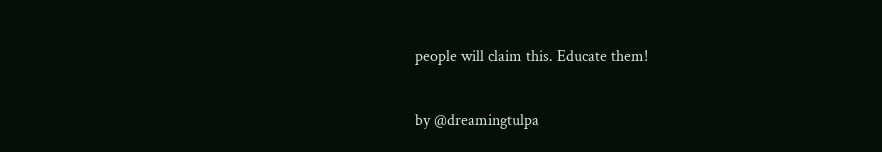people will claim this. Educate them!

by @dreamingtulpa